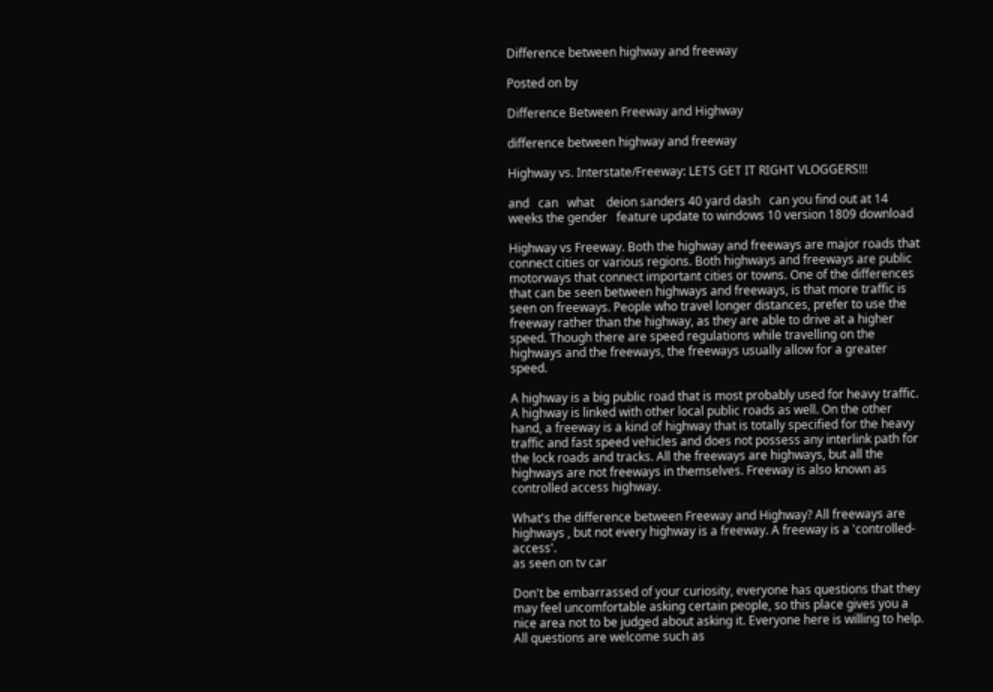Difference between highway and freeway

Posted on by

Difference Between Freeway and Highway

difference between highway and freeway

Highway vs. Interstate/Freeway: LETS GET IT RIGHT VLOGGERS!!!

and   can   what    deion sanders 40 yard dash   can you find out at 14 weeks the gender   feature update to windows 10 version 1809 download

Highway vs Freeway. Both the highway and freeways are major roads that connect cities or various regions. Both highways and freeways are public motorways that connect important cities or towns. One of the differences that can be seen between highways and freeways, is that more traffic is seen on freeways. People who travel longer distances, prefer to use the freeway rather than the highway, as they are able to drive at a higher speed. Though there are speed regulations while travelling on the highways and the freeways, the freeways usually allow for a greater speed.

A highway is a big public road that is most probably used for heavy traffic. A highway is linked with other local public roads as well. On the other hand, a freeway is a kind of highway that is totally specified for the heavy traffic and fast speed vehicles and does not possess any interlink path for the lock roads and tracks. All the freeways are highways, but all the highways are not freeways in themselves. Freeway is also known as controlled access highway.

What's the difference between Freeway and Highway? All freeways are highways , but not every highway is a freeway. A freeway is a 'controlled-access'.
as seen on tv car

Don't be embarrassed of your curiosity, everyone has questions that they may feel uncomfortable asking certain people, so this place gives you a nice area not to be judged about asking it. Everyone here is willing to help. All questions are welcome such as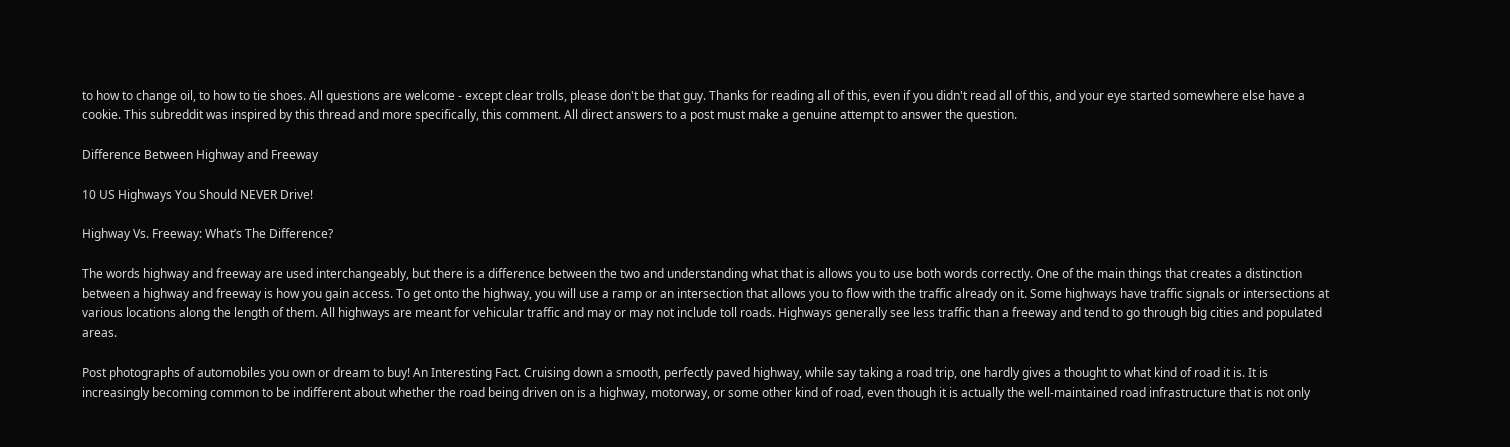to how to change oil, to how to tie shoes. All questions are welcome - except clear trolls, please don't be that guy. Thanks for reading all of this, even if you didn't read all of this, and your eye started somewhere else have a cookie. This subreddit was inspired by this thread and more specifically, this comment. All direct answers to a post must make a genuine attempt to answer the question.

Difference Between Highway and Freeway

10 US Highways You Should NEVER Drive!

Highway Vs. Freeway: What’s The Difference?

The words highway and freeway are used interchangeably, but there is a difference between the two and understanding what that is allows you to use both words correctly. One of the main things that creates a distinction between a highway and freeway is how you gain access. To get onto the highway, you will use a ramp or an intersection that allows you to flow with the traffic already on it. Some highways have traffic signals or intersections at various locations along the length of them. All highways are meant for vehicular traffic and may or may not include toll roads. Highways generally see less traffic than a freeway and tend to go through big cities and populated areas.

Post photographs of automobiles you own or dream to buy! An Interesting Fact. Cruising down a smooth, perfectly paved highway, while say taking a road trip, one hardly gives a thought to what kind of road it is. It is increasingly becoming common to be indifferent about whether the road being driven on is a highway, motorway, or some other kind of road, even though it is actually the well-maintained road infrastructure that is not only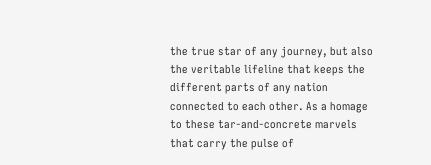the true star of any journey, but also the veritable lifeline that keeps the different parts of any nation connected to each other. As a homage to these tar-and-concrete marvels that carry the pulse of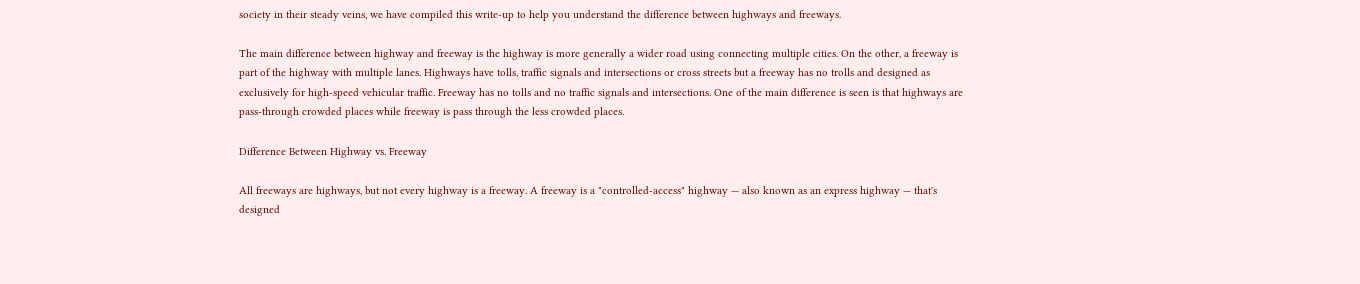society in their steady veins, we have compiled this write-up to help you understand the difference between highways and freeways.

The main difference between highway and freeway is the highway is more generally a wider road using connecting multiple cities. On the other, a freeway is part of the highway with multiple lanes. Highways have tolls, traffic signals and intersections or cross streets but a freeway has no trolls and designed as exclusively for high-speed vehicular traffic. Freeway has no tolls and no traffic signals and intersections. One of the main difference is seen is that highways are pass-through crowded places while freeway is pass through the less crowded places.

Difference Between Highway vs. Freeway

All freeways are highways, but not every highway is a freeway. A freeway is a "controlled-access" highway — also known as an express highway — that's designed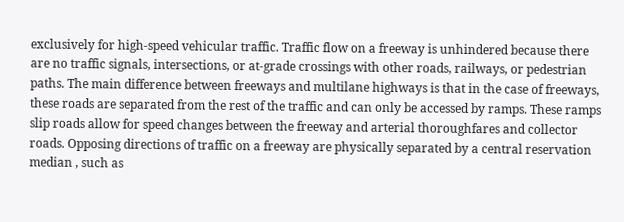exclusively for high-speed vehicular traffic. Traffic flow on a freeway is unhindered because there are no traffic signals, intersections, or at-grade crossings with other roads, railways, or pedestrian paths. The main difference between freeways and multilane highways is that in the case of freeways, these roads are separated from the rest of the traffic and can only be accessed by ramps. These ramps slip roads allow for speed changes between the freeway and arterial thoroughfares and collector roads. Opposing directions of traffic on a freeway are physically separated by a central reservation median , such as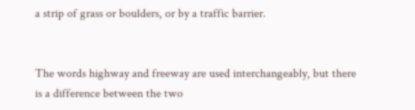a strip of grass or boulders, or by a traffic barrier.


The words highway and freeway are used interchangeably, but there is a difference between the two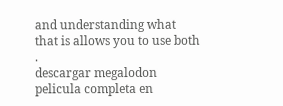and understanding what that is allows you to use both .
descargar megalodon pelicula completa en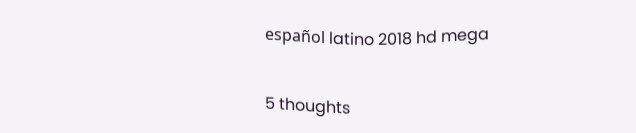español latino 2018 hd mega


5 thoughts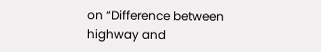on “Difference between highway and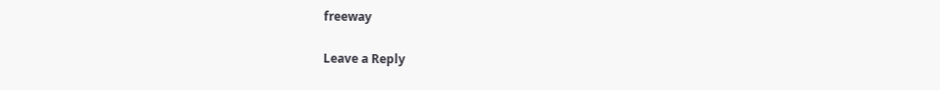freeway

Leave a Reply